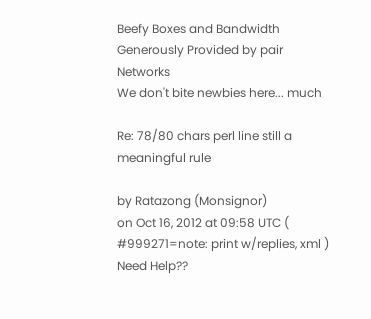Beefy Boxes and Bandwidth Generously Provided by pair Networks
We don't bite newbies here... much

Re: 78/80 chars perl line still a meaningful rule

by Ratazong (Monsignor)
on Oct 16, 2012 at 09:58 UTC ( #999271=note: print w/replies, xml ) Need Help??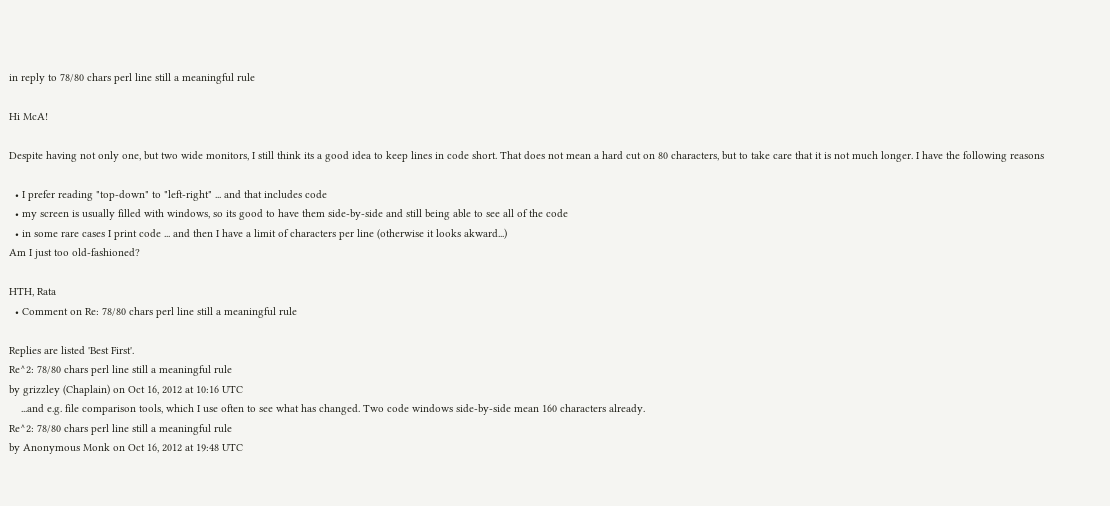in reply to 78/80 chars perl line still a meaningful rule

Hi McA!

Despite having not only one, but two wide monitors, I still think its a good idea to keep lines in code short. That does not mean a hard cut on 80 characters, but to take care that it is not much longer. I have the following reasons

  • I prefer reading "top-down" to "left-right" ... and that includes code
  • my screen is usually filled with windows, so its good to have them side-by-side and still being able to see all of the code
  • in some rare cases I print code ... and then I have a limit of characters per line (otherwise it looks akward...)
Am I just too old-fashioned?

HTH, Rata
  • Comment on Re: 78/80 chars perl line still a meaningful rule

Replies are listed 'Best First'.
Re^2: 78/80 chars perl line still a meaningful rule
by grizzley (Chaplain) on Oct 16, 2012 at 10:16 UTC
    ...and e.g. file comparison tools, which I use often to see what has changed. Two code windows side-by-side mean 160 characters already.
Re^2: 78/80 chars perl line still a meaningful rule
by Anonymous Monk on Oct 16, 2012 at 19:48 UTC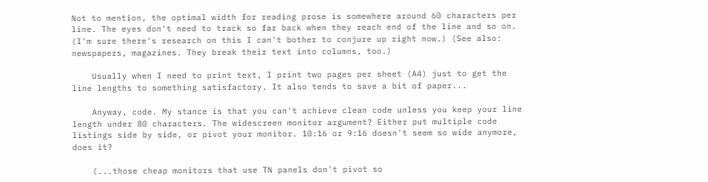Not to mention, the optimal width for reading prose is somewhere around 60 characters per line. The eyes don't need to track so far back when they reach end of the line and so on. (I'm sure there's research on this I can't bother to conjure up right now.) (See also: newspapers, magazines. They break their text into columns, too.)

    Usually when I need to print text, I print two pages per sheet (A4) just to get the line lengths to something satisfactory. It also tends to save a bit of paper...

    Anyway, code. My stance is that you can't achieve clean code unless you keep your line length under 80 characters. The widescreen monitor argument? Either put multiple code listings side by side, or pivot your monitor. 10:16 or 9:16 doesn't seem so wide anymore, does it?

    (...those cheap monitors that use TN panels don't pivot so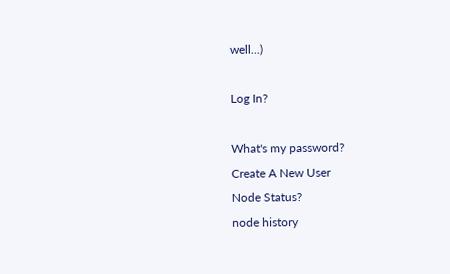well...)

Log In?

What's my password?
Create A New User
Node Status?
node history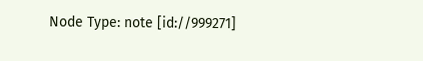Node Type: note [id://999271]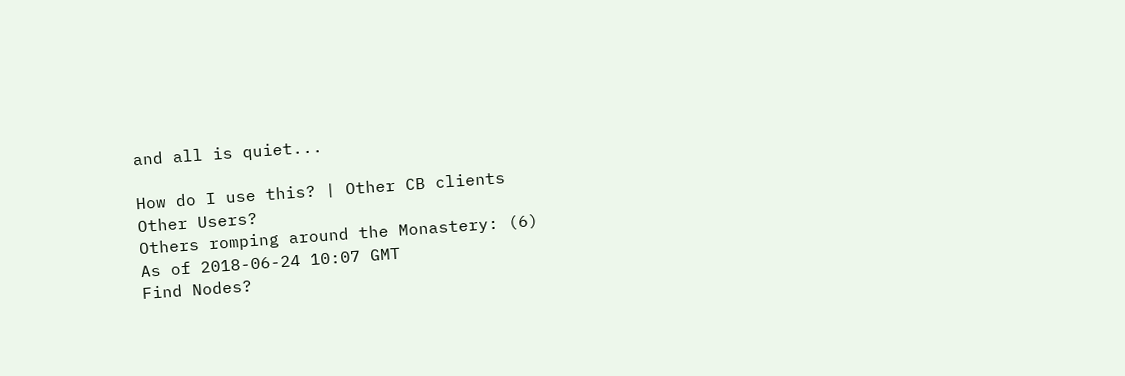and all is quiet...

How do I use this? | Other CB clients
Other Users?
Others romping around the Monastery: (6)
As of 2018-06-24 10:07 GMT
Find Nodes?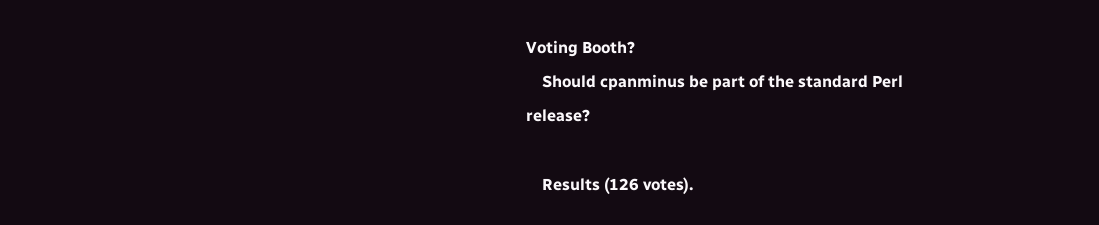Voting Booth?
    Should cpanminus be part of the standard Perl release?

    Results (126 votes).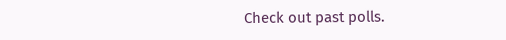Check out past polls.